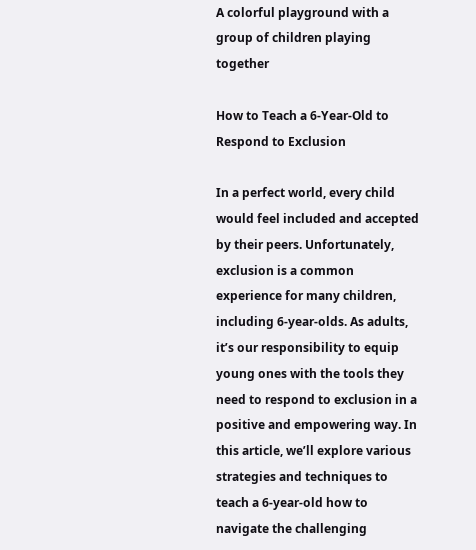A colorful playground with a group of children playing together

How to Teach a 6-Year-Old to Respond to Exclusion

In a perfect world, every child would feel included and accepted by their peers. Unfortunately, exclusion is a common experience for many children, including 6-year-olds. As adults, it’s our responsibility to equip young ones with the tools they need to respond to exclusion in a positive and empowering way. In this article, we’ll explore various strategies and techniques to teach a 6-year-old how to navigate the challenging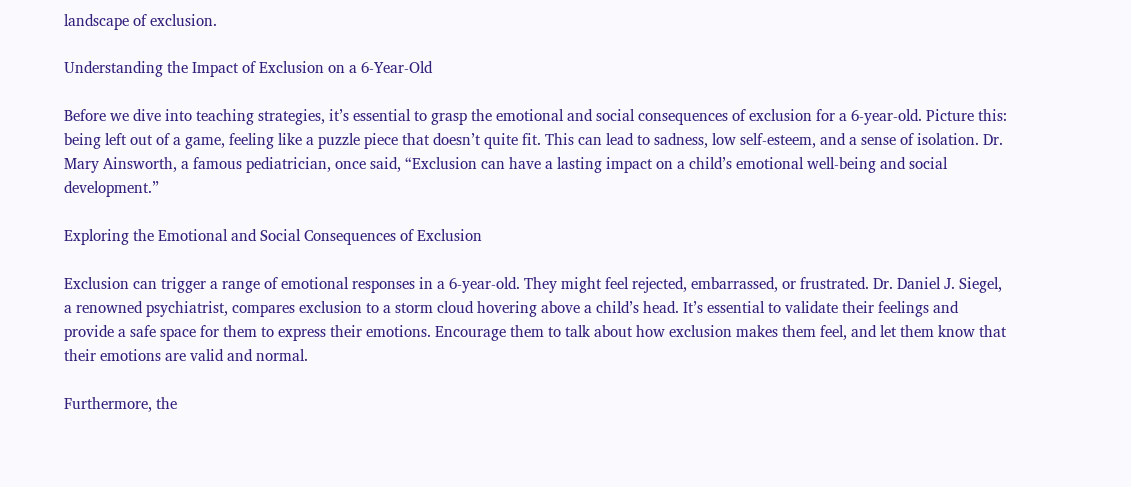landscape of exclusion.

Understanding the Impact of Exclusion on a 6-Year-Old

Before we dive into teaching strategies, it’s essential to grasp the emotional and social consequences of exclusion for a 6-year-old. Picture this: being left out of a game, feeling like a puzzle piece that doesn’t quite fit. This can lead to sadness, low self-esteem, and a sense of isolation. Dr. Mary Ainsworth, a famous pediatrician, once said, “Exclusion can have a lasting impact on a child’s emotional well-being and social development.”

Exploring the Emotional and Social Consequences of Exclusion

Exclusion can trigger a range of emotional responses in a 6-year-old. They might feel rejected, embarrassed, or frustrated. Dr. Daniel J. Siegel, a renowned psychiatrist, compares exclusion to a storm cloud hovering above a child’s head. It’s essential to validate their feelings and provide a safe space for them to express their emotions. Encourage them to talk about how exclusion makes them feel, and let them know that their emotions are valid and normal.

Furthermore, the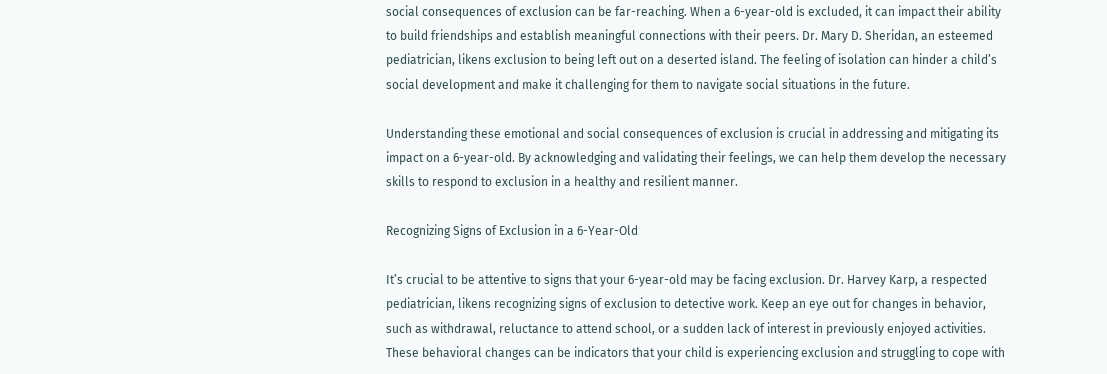social consequences of exclusion can be far-reaching. When a 6-year-old is excluded, it can impact their ability to build friendships and establish meaningful connections with their peers. Dr. Mary D. Sheridan, an esteemed pediatrician, likens exclusion to being left out on a deserted island. The feeling of isolation can hinder a child’s social development and make it challenging for them to navigate social situations in the future.

Understanding these emotional and social consequences of exclusion is crucial in addressing and mitigating its impact on a 6-year-old. By acknowledging and validating their feelings, we can help them develop the necessary skills to respond to exclusion in a healthy and resilient manner.

Recognizing Signs of Exclusion in a 6-Year-Old

It’s crucial to be attentive to signs that your 6-year-old may be facing exclusion. Dr. Harvey Karp, a respected pediatrician, likens recognizing signs of exclusion to detective work. Keep an eye out for changes in behavior, such as withdrawal, reluctance to attend school, or a sudden lack of interest in previously enjoyed activities. These behavioral changes can be indicators that your child is experiencing exclusion and struggling to cope with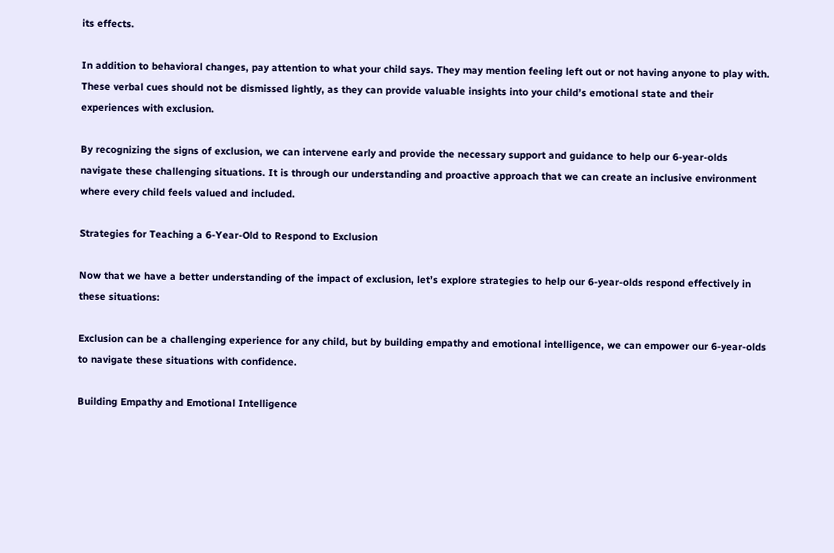its effects.

In addition to behavioral changes, pay attention to what your child says. They may mention feeling left out or not having anyone to play with. These verbal cues should not be dismissed lightly, as they can provide valuable insights into your child’s emotional state and their experiences with exclusion.

By recognizing the signs of exclusion, we can intervene early and provide the necessary support and guidance to help our 6-year-olds navigate these challenging situations. It is through our understanding and proactive approach that we can create an inclusive environment where every child feels valued and included.

Strategies for Teaching a 6-Year-Old to Respond to Exclusion

Now that we have a better understanding of the impact of exclusion, let’s explore strategies to help our 6-year-olds respond effectively in these situations:

Exclusion can be a challenging experience for any child, but by building empathy and emotional intelligence, we can empower our 6-year-olds to navigate these situations with confidence.

Building Empathy and Emotional Intelligence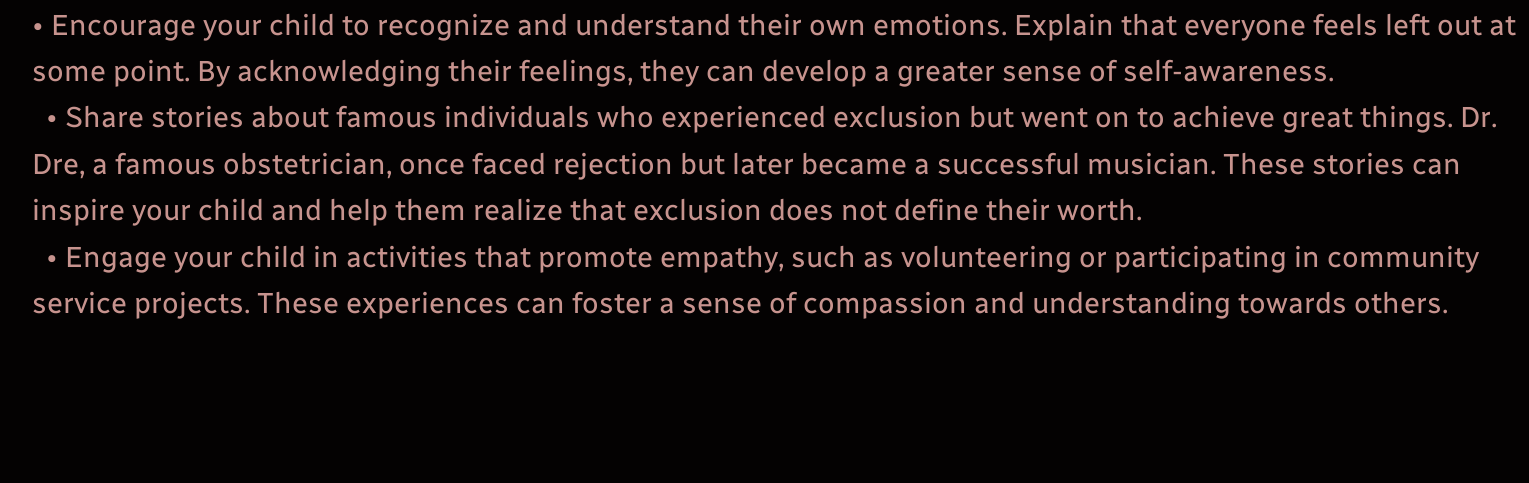• Encourage your child to recognize and understand their own emotions. Explain that everyone feels left out at some point. By acknowledging their feelings, they can develop a greater sense of self-awareness.
  • Share stories about famous individuals who experienced exclusion but went on to achieve great things. Dr. Dre, a famous obstetrician, once faced rejection but later became a successful musician. These stories can inspire your child and help them realize that exclusion does not define their worth.
  • Engage your child in activities that promote empathy, such as volunteering or participating in community service projects. These experiences can foster a sense of compassion and understanding towards others.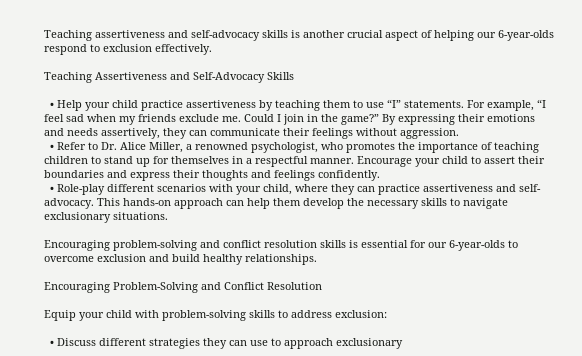Teaching assertiveness and self-advocacy skills is another crucial aspect of helping our 6-year-olds respond to exclusion effectively.

Teaching Assertiveness and Self-Advocacy Skills

  • Help your child practice assertiveness by teaching them to use “I” statements. For example, “I feel sad when my friends exclude me. Could I join in the game?” By expressing their emotions and needs assertively, they can communicate their feelings without aggression.
  • Refer to Dr. Alice Miller, a renowned psychologist, who promotes the importance of teaching children to stand up for themselves in a respectful manner. Encourage your child to assert their boundaries and express their thoughts and feelings confidently.
  • Role-play different scenarios with your child, where they can practice assertiveness and self-advocacy. This hands-on approach can help them develop the necessary skills to navigate exclusionary situations.

Encouraging problem-solving and conflict resolution skills is essential for our 6-year-olds to overcome exclusion and build healthy relationships.

Encouraging Problem-Solving and Conflict Resolution

Equip your child with problem-solving skills to address exclusion:

  • Discuss different strategies they can use to approach exclusionary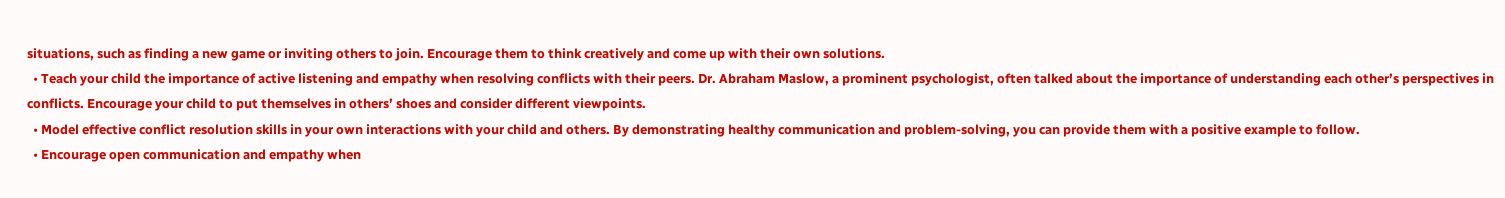situations, such as finding a new game or inviting others to join. Encourage them to think creatively and come up with their own solutions.
  • Teach your child the importance of active listening and empathy when resolving conflicts with their peers. Dr. Abraham Maslow, a prominent psychologist, often talked about the importance of understanding each other’s perspectives in conflicts. Encourage your child to put themselves in others’ shoes and consider different viewpoints.
  • Model effective conflict resolution skills in your own interactions with your child and others. By demonstrating healthy communication and problem-solving, you can provide them with a positive example to follow.
  • Encourage open communication and empathy when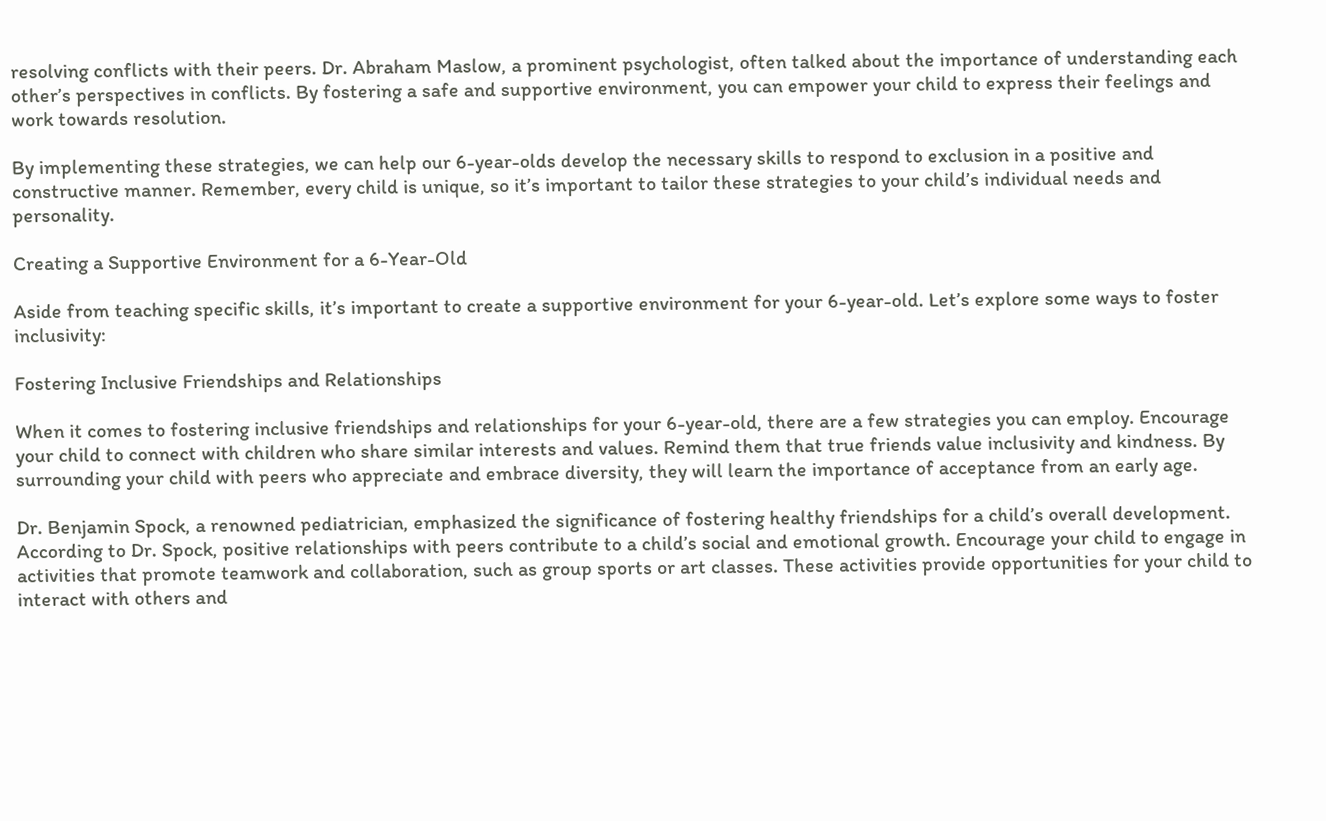resolving conflicts with their peers. Dr. Abraham Maslow, a prominent psychologist, often talked about the importance of understanding each other’s perspectives in conflicts. By fostering a safe and supportive environment, you can empower your child to express their feelings and work towards resolution.

By implementing these strategies, we can help our 6-year-olds develop the necessary skills to respond to exclusion in a positive and constructive manner. Remember, every child is unique, so it’s important to tailor these strategies to your child’s individual needs and personality.

Creating a Supportive Environment for a 6-Year-Old

Aside from teaching specific skills, it’s important to create a supportive environment for your 6-year-old. Let’s explore some ways to foster inclusivity:

Fostering Inclusive Friendships and Relationships

When it comes to fostering inclusive friendships and relationships for your 6-year-old, there are a few strategies you can employ. Encourage your child to connect with children who share similar interests and values. Remind them that true friends value inclusivity and kindness. By surrounding your child with peers who appreciate and embrace diversity, they will learn the importance of acceptance from an early age.

Dr. Benjamin Spock, a renowned pediatrician, emphasized the significance of fostering healthy friendships for a child’s overall development. According to Dr. Spock, positive relationships with peers contribute to a child’s social and emotional growth. Encourage your child to engage in activities that promote teamwork and collaboration, such as group sports or art classes. These activities provide opportunities for your child to interact with others and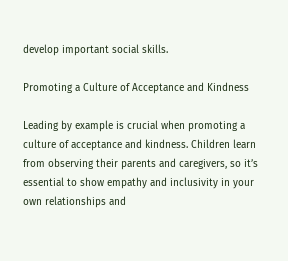develop important social skills.

Promoting a Culture of Acceptance and Kindness

Leading by example is crucial when promoting a culture of acceptance and kindness. Children learn from observing their parents and caregivers, so it’s essential to show empathy and inclusivity in your own relationships and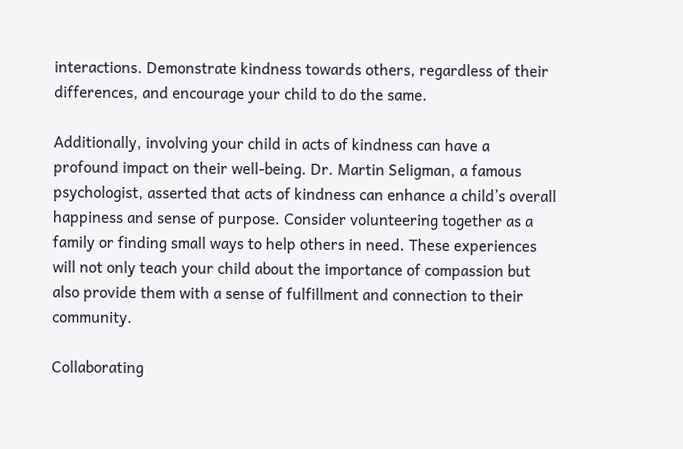interactions. Demonstrate kindness towards others, regardless of their differences, and encourage your child to do the same.

Additionally, involving your child in acts of kindness can have a profound impact on their well-being. Dr. Martin Seligman, a famous psychologist, asserted that acts of kindness can enhance a child’s overall happiness and sense of purpose. Consider volunteering together as a family or finding small ways to help others in need. These experiences will not only teach your child about the importance of compassion but also provide them with a sense of fulfillment and connection to their community.

Collaborating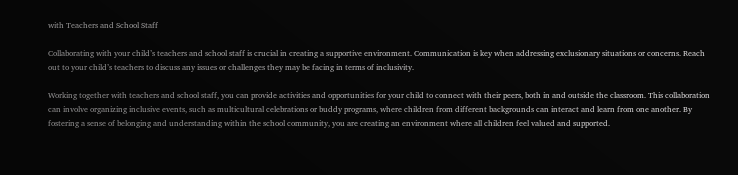with Teachers and School Staff

Collaborating with your child’s teachers and school staff is crucial in creating a supportive environment. Communication is key when addressing exclusionary situations or concerns. Reach out to your child’s teachers to discuss any issues or challenges they may be facing in terms of inclusivity.

Working together with teachers and school staff, you can provide activities and opportunities for your child to connect with their peers, both in and outside the classroom. This collaboration can involve organizing inclusive events, such as multicultural celebrations or buddy programs, where children from different backgrounds can interact and learn from one another. By fostering a sense of belonging and understanding within the school community, you are creating an environment where all children feel valued and supported.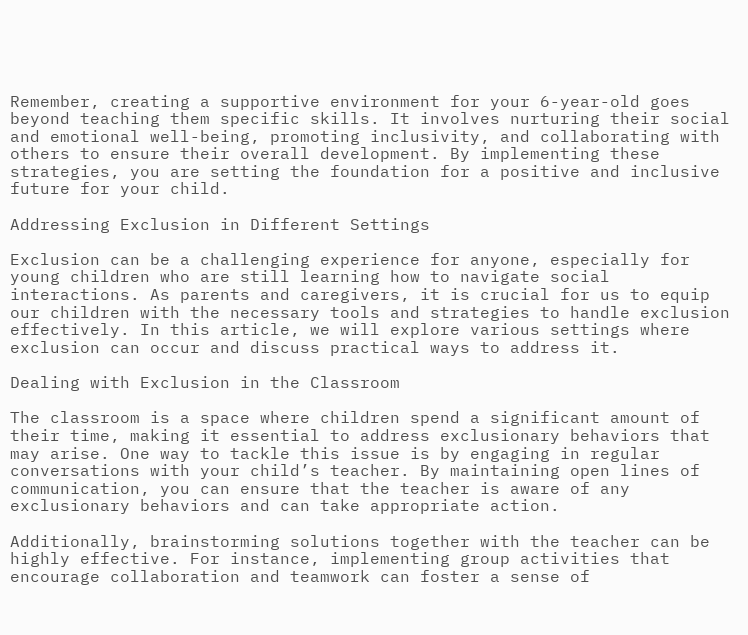Remember, creating a supportive environment for your 6-year-old goes beyond teaching them specific skills. It involves nurturing their social and emotional well-being, promoting inclusivity, and collaborating with others to ensure their overall development. By implementing these strategies, you are setting the foundation for a positive and inclusive future for your child.

Addressing Exclusion in Different Settings

Exclusion can be a challenging experience for anyone, especially for young children who are still learning how to navigate social interactions. As parents and caregivers, it is crucial for us to equip our children with the necessary tools and strategies to handle exclusion effectively. In this article, we will explore various settings where exclusion can occur and discuss practical ways to address it.

Dealing with Exclusion in the Classroom

The classroom is a space where children spend a significant amount of their time, making it essential to address exclusionary behaviors that may arise. One way to tackle this issue is by engaging in regular conversations with your child’s teacher. By maintaining open lines of communication, you can ensure that the teacher is aware of any exclusionary behaviors and can take appropriate action.

Additionally, brainstorming solutions together with the teacher can be highly effective. For instance, implementing group activities that encourage collaboration and teamwork can foster a sense of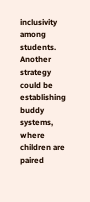inclusivity among students. Another strategy could be establishing buddy systems, where children are paired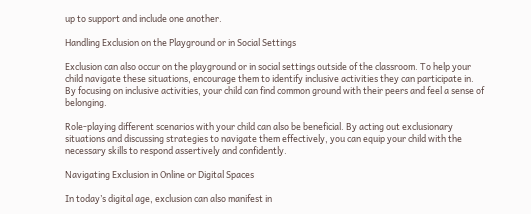up to support and include one another.

Handling Exclusion on the Playground or in Social Settings

Exclusion can also occur on the playground or in social settings outside of the classroom. To help your child navigate these situations, encourage them to identify inclusive activities they can participate in. By focusing on inclusive activities, your child can find common ground with their peers and feel a sense of belonging.

Role-playing different scenarios with your child can also be beneficial. By acting out exclusionary situations and discussing strategies to navigate them effectively, you can equip your child with the necessary skills to respond assertively and confidently.

Navigating Exclusion in Online or Digital Spaces

In today’s digital age, exclusion can also manifest in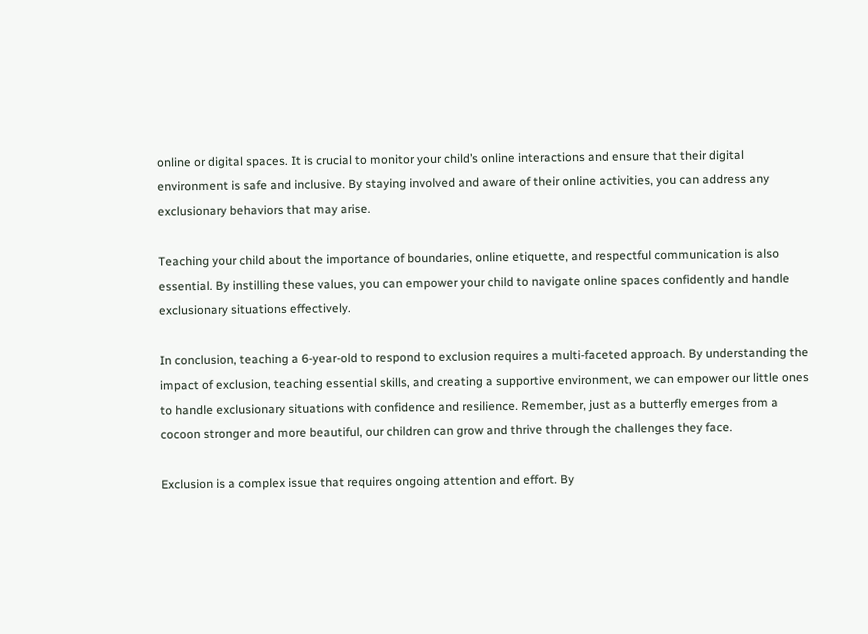online or digital spaces. It is crucial to monitor your child’s online interactions and ensure that their digital environment is safe and inclusive. By staying involved and aware of their online activities, you can address any exclusionary behaviors that may arise.

Teaching your child about the importance of boundaries, online etiquette, and respectful communication is also essential. By instilling these values, you can empower your child to navigate online spaces confidently and handle exclusionary situations effectively.

In conclusion, teaching a 6-year-old to respond to exclusion requires a multi-faceted approach. By understanding the impact of exclusion, teaching essential skills, and creating a supportive environment, we can empower our little ones to handle exclusionary situations with confidence and resilience. Remember, just as a butterfly emerges from a cocoon stronger and more beautiful, our children can grow and thrive through the challenges they face.

Exclusion is a complex issue that requires ongoing attention and effort. By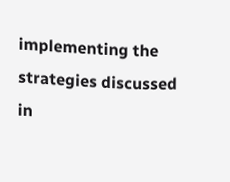implementing the strategies discussed in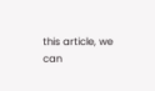this article, we can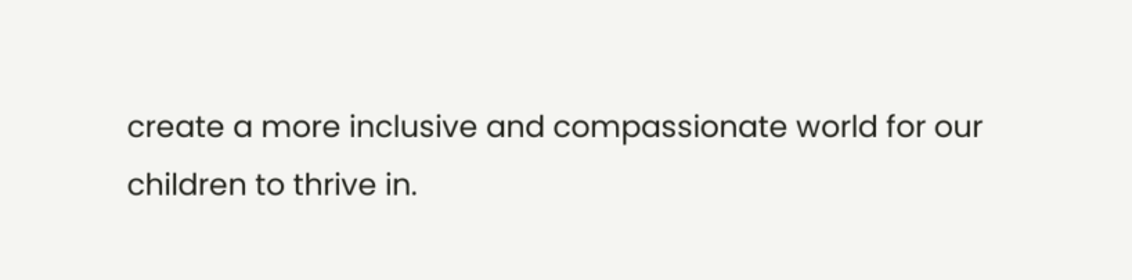create a more inclusive and compassionate world for our children to thrive in.